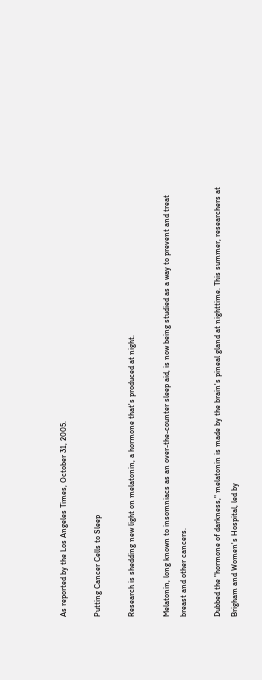As reported by the Los Angeles Times, October 31, 2005.

Putting Cancer Cells to Sleep

Research is shedding new light on melatonin, a hormone that's produced at night.

Melatonin, long known to insomniacs as an over-the-counter sleep aid, is now being studied as a way to prevent and treat breast and other cancers.

Dubbed the "hormone of darkness," melatonin is made by the brain's pineal gland at nighttime. This summer, researchers at Brigham and Women's Hospital, led by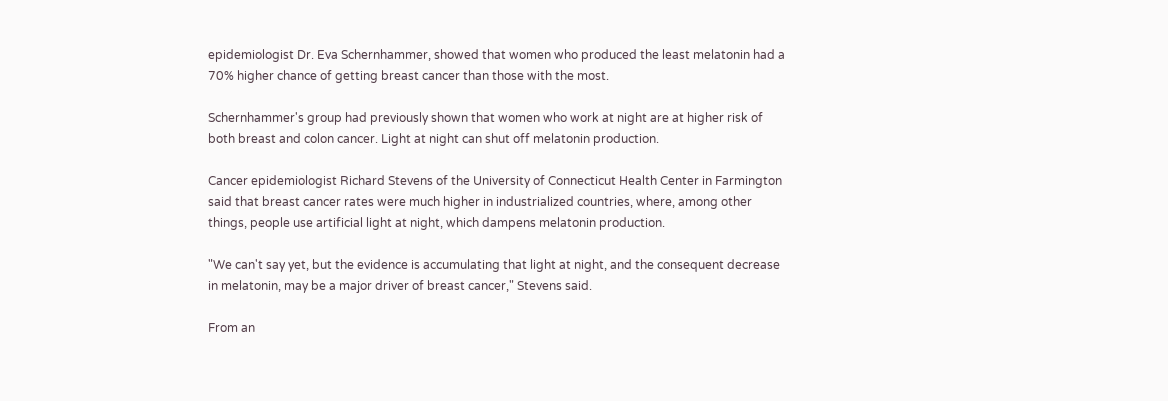epidemiologist Dr. Eva Schernhammer, showed that women who produced the least melatonin had a 70% higher chance of getting breast cancer than those with the most.

Schernhammer's group had previously shown that women who work at night are at higher risk of both breast and colon cancer. Light at night can shut off melatonin production.

Cancer epidemiologist Richard Stevens of the University of Connecticut Health Center in Farmington said that breast cancer rates were much higher in industrialized countries, where, among other things, people use artificial light at night, which dampens melatonin production.

"We can't say yet, but the evidence is accumulating that light at night, and the consequent decrease in melatonin, may be a major driver of breast cancer," Stevens said.

From an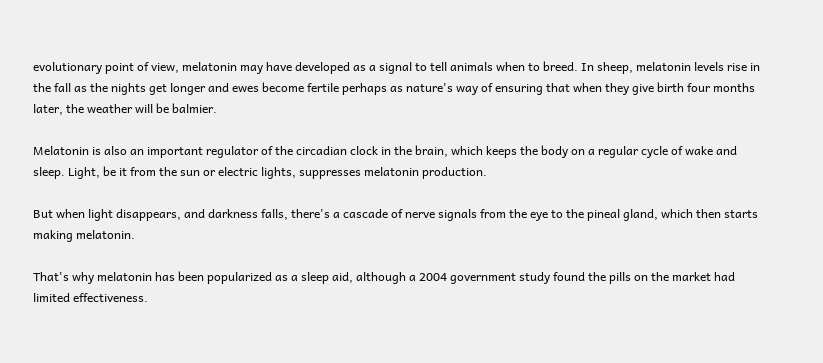evolutionary point of view, melatonin may have developed as a signal to tell animals when to breed. In sheep, melatonin levels rise in the fall as the nights get longer and ewes become fertile perhaps as nature's way of ensuring that when they give birth four months later, the weather will be balmier.

Melatonin is also an important regulator of the circadian clock in the brain, which keeps the body on a regular cycle of wake and sleep. Light, be it from the sun or electric lights, suppresses melatonin production.

But when light disappears, and darkness falls, there's a cascade of nerve signals from the eye to the pineal gland, which then starts making melatonin.

That's why melatonin has been popularized as a sleep aid, although a 2004 government study found the pills on the market had limited effectiveness.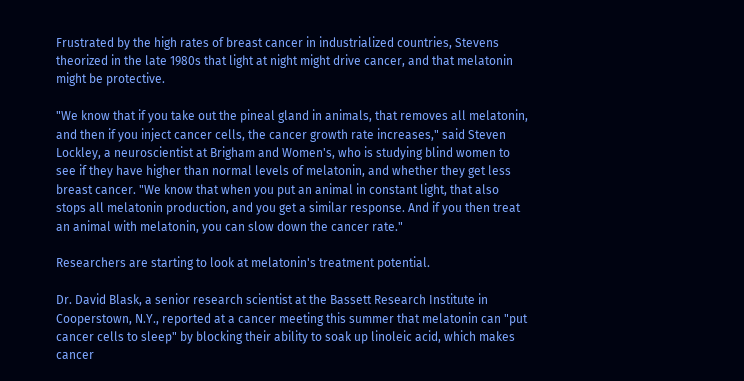Frustrated by the high rates of breast cancer in industrialized countries, Stevens theorized in the late 1980s that light at night might drive cancer, and that melatonin might be protective.

"We know that if you take out the pineal gland in animals, that removes all melatonin, and then if you inject cancer cells, the cancer growth rate increases," said Steven Lockley, a neuroscientist at Brigham and Women's, who is studying blind women to see if they have higher than normal levels of melatonin, and whether they get less breast cancer. "We know that when you put an animal in constant light, that also stops all melatonin production, and you get a similar response. And if you then treat an animal with melatonin, you can slow down the cancer rate."

Researchers are starting to look at melatonin's treatment potential.

Dr. David Blask, a senior research scientist at the Bassett Research Institute in Cooperstown, N.Y., reported at a cancer meeting this summer that melatonin can "put cancer cells to sleep" by blocking their ability to soak up linoleic acid, which makes cancer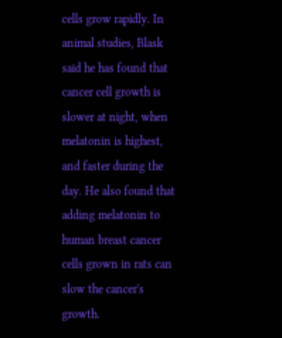cells grow rapidly. In animal studies, Blask said he has found that cancer cell growth is slower at night, when melatonin is highest, and faster during the day. He also found that adding melatonin to human breast cancer cells grown in rats can slow the cancer's growth.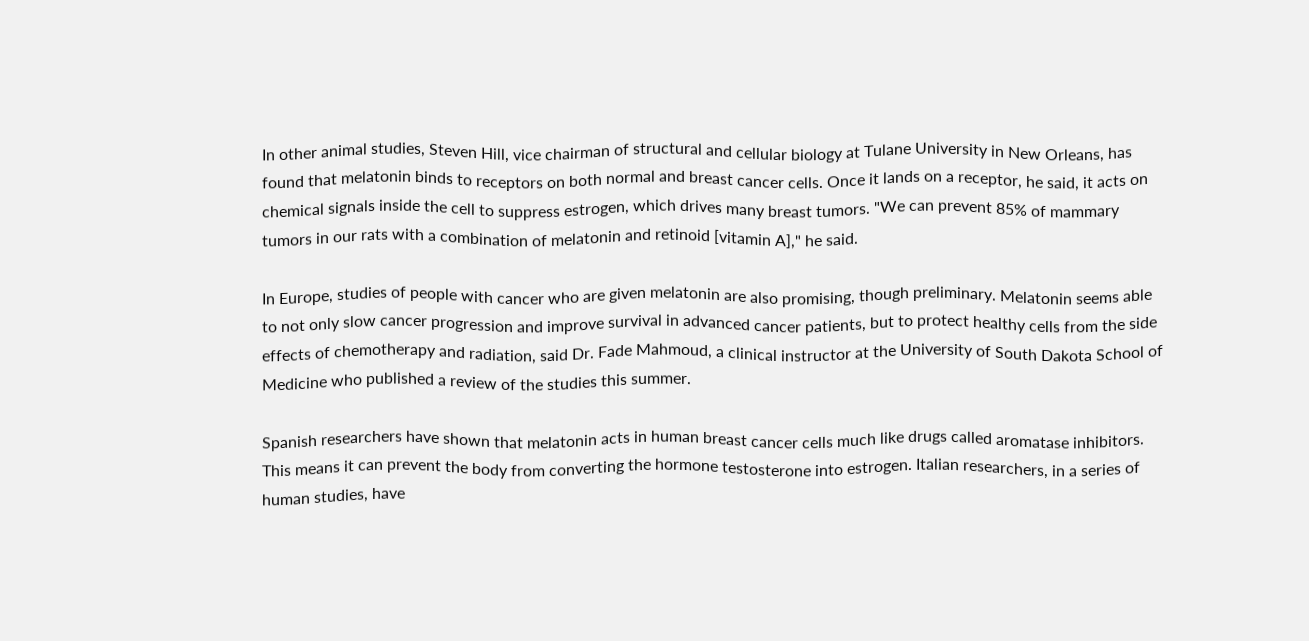In other animal studies, Steven Hill, vice chairman of structural and cellular biology at Tulane University in New Orleans, has found that melatonin binds to receptors on both normal and breast cancer cells. Once it lands on a receptor, he said, it acts on chemical signals inside the cell to suppress estrogen, which drives many breast tumors. "We can prevent 85% of mammary tumors in our rats with a combination of melatonin and retinoid [vitamin A]," he said.

In Europe, studies of people with cancer who are given melatonin are also promising, though preliminary. Melatonin seems able to not only slow cancer progression and improve survival in advanced cancer patients, but to protect healthy cells from the side effects of chemotherapy and radiation, said Dr. Fade Mahmoud, a clinical instructor at the University of South Dakota School of Medicine who published a review of the studies this summer.

Spanish researchers have shown that melatonin acts in human breast cancer cells much like drugs called aromatase inhibitors. This means it can prevent the body from converting the hormone testosterone into estrogen. Italian researchers, in a series of human studies, have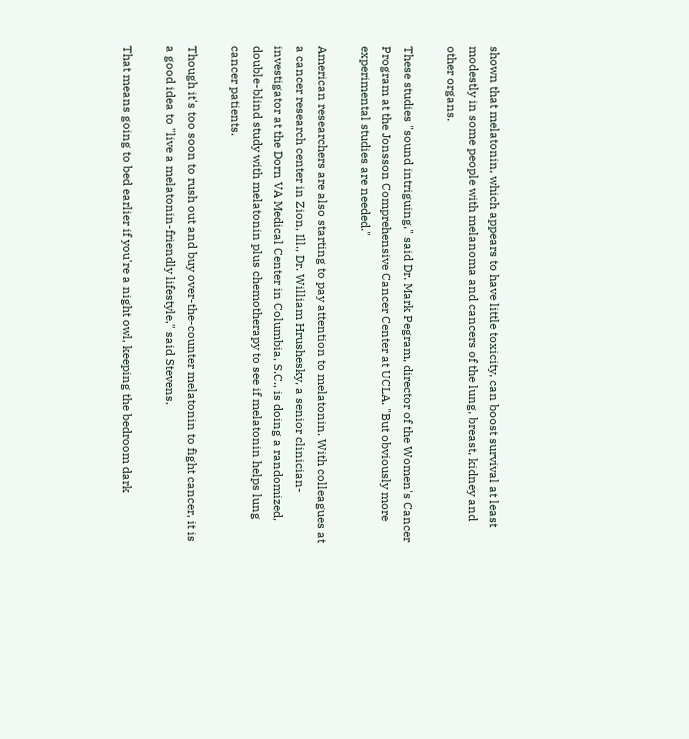shown that melatonin, which appears to have little toxicity, can boost survival at least modestly in some people with melanoma and cancers of the lung, breast, kidney and other organs.

These studies "sound intriguing," said Dr. Mark Pegram, director of the Women's Cancer Program at the Jonsson Comprehensive Cancer Center at UCLA. "But obviously more experimental studies are needed."

American researchers are also starting to pay attention to melatonin. With colleagues at a cancer research center in Zion, Ill., Dr. William Hrushesky, a senior clinician-investigator at the Dorn VA Medical Center in Columbia, S.C., is doing a randomized, double-blind study with melatonin plus chemotherapy to see if melatonin helps lung cancer patients.

Though it's too soon to rush out and buy over-the-counter melatonin to fight cancer, it is a good idea to "live a melatonin-friendly lifestyle," said Stevens.

That means going to bed earlier if you're a night owl, keeping the bedroom dark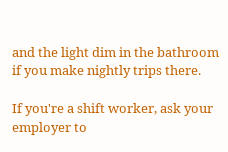and the light dim in the bathroom if you make nightly trips there.

If you're a shift worker, ask your employer to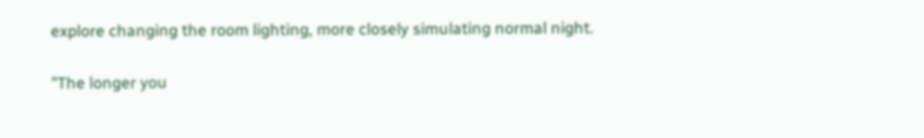explore changing the room lighting, more closely simulating normal night.

"The longer you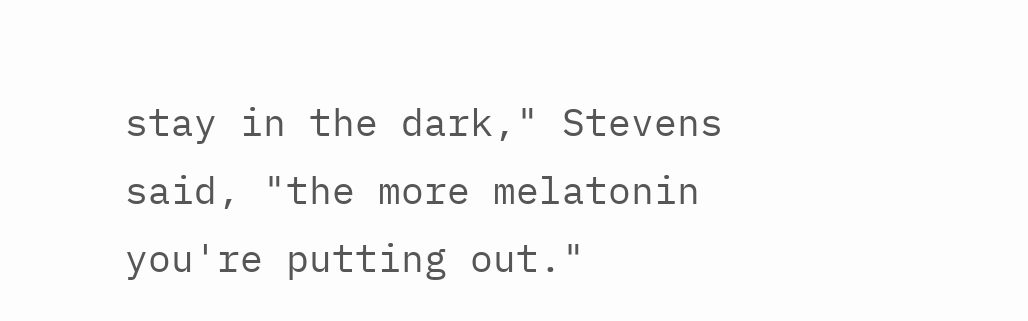stay in the dark," Stevens said, "the more melatonin you're putting out."